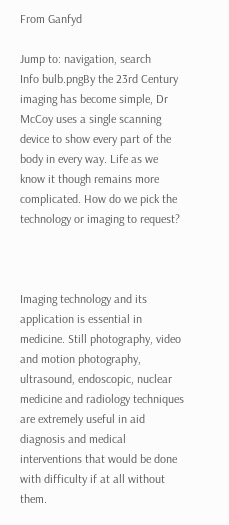From Ganfyd

Jump to: navigation, search
Info bulb.pngBy the 23rd Century imaging has become simple, Dr McCoy uses a single scanning device to show every part of the body in every way. Life as we know it though remains more complicated. How do we pick the technology or imaging to request?



Imaging technology and its application is essential in medicine. Still photography, video and motion photography, ultrasound, endoscopic, nuclear medicine and radiology techniques are extremely useful in aid diagnosis and medical interventions that would be done with difficulty if at all without them.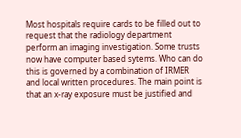Most hospitals require cards to be filled out to request that the radiology department perform an imaging investigation. Some trusts now have computer based sytems. Who can do this is governed by a combination of IRMER and local written procedures. The main point is that an x-ray exposure must be justified and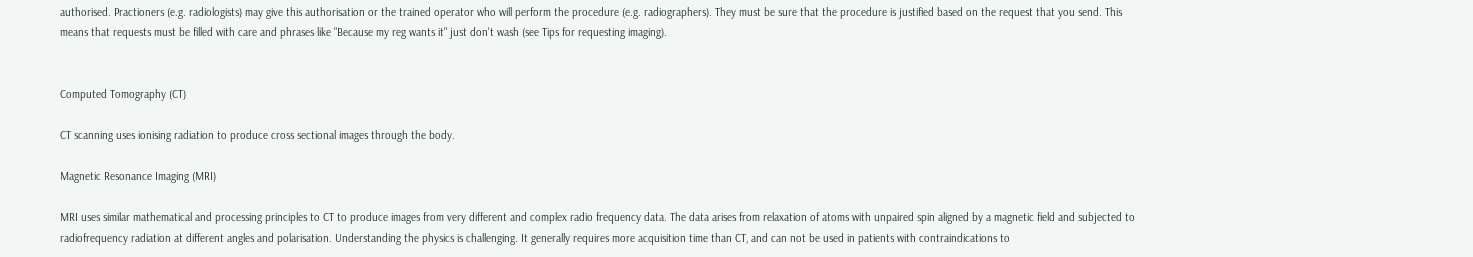authorised. Practioners (e.g. radiologists) may give this authorisation or the trained operator who will perform the procedure (e.g. radiographers). They must be sure that the procedure is justified based on the request that you send. This means that requests must be filled with care and phrases like "Because my reg wants it" just don't wash (see Tips for requesting imaging).


Computed Tomography (CT)

CT scanning uses ionising radiation to produce cross sectional images through the body.

Magnetic Resonance Imaging (MRI)

MRI uses similar mathematical and processing principles to CT to produce images from very different and complex radio frequency data. The data arises from relaxation of atoms with unpaired spin aligned by a magnetic field and subjected to radiofrequency radiation at different angles and polarisation. Understanding the physics is challenging. It generally requires more acquisition time than CT, and can not be used in patients with contraindications to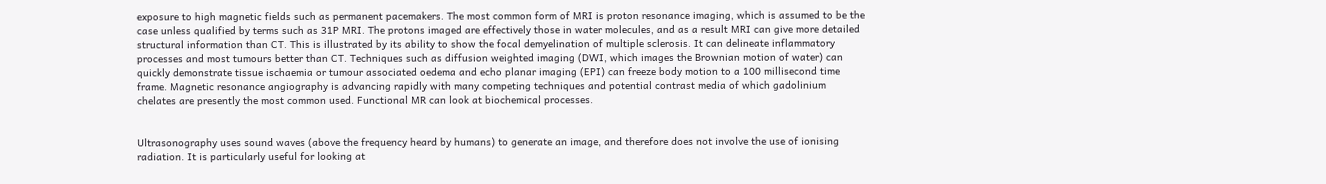exposure to high magnetic fields such as permanent pacemakers. The most common form of MRI is proton resonance imaging, which is assumed to be the case unless qualified by terms such as 31P MRI. The protons imaged are effectively those in water molecules, and as a result MRI can give more detailed structural information than CT. This is illustrated by its ability to show the focal demyelination of multiple sclerosis. It can delineate inflammatory processes and most tumours better than CT. Techniques such as diffusion weighted imaging (DWI, which images the Brownian motion of water) can quickly demonstrate tissue ischaemia or tumour associated oedema and echo planar imaging (EPI) can freeze body motion to a 100 millisecond time frame. Magnetic resonance angiography is advancing rapidly with many competing techniques and potential contrast media of which gadolinium chelates are presently the most common used. Functional MR can look at biochemical processes.


Ultrasonography uses sound waves (above the frequency heard by humans) to generate an image, and therefore does not involve the use of ionising radiation. It is particularly useful for looking at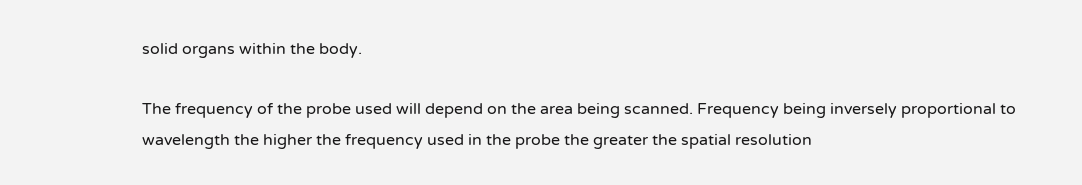solid organs within the body.

The frequency of the probe used will depend on the area being scanned. Frequency being inversely proportional to wavelength the higher the frequency used in the probe the greater the spatial resolution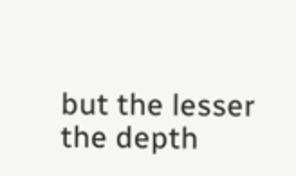but the lesser the depth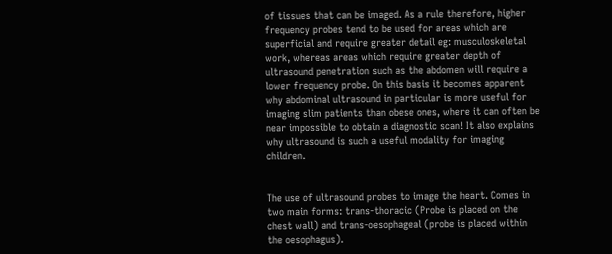of tissues that can be imaged. As a rule therefore, higher frequency probes tend to be used for areas which are superficial and require greater detail eg: musculoskeletal work, whereas areas which require greater depth of ultrasound penetration such as the abdomen will require a lower frequency probe. On this basis it becomes apparent why abdominal ultrasound in particular is more useful for imaging slim patients than obese ones, where it can often be near impossible to obtain a diagnostic scan! It also explains why ultrasound is such a useful modality for imaging children.


The use of ultrasound probes to image the heart. Comes in two main forms: trans-thoracic (Probe is placed on the chest wall) and trans-oesophageal (probe is placed within the oesophagus).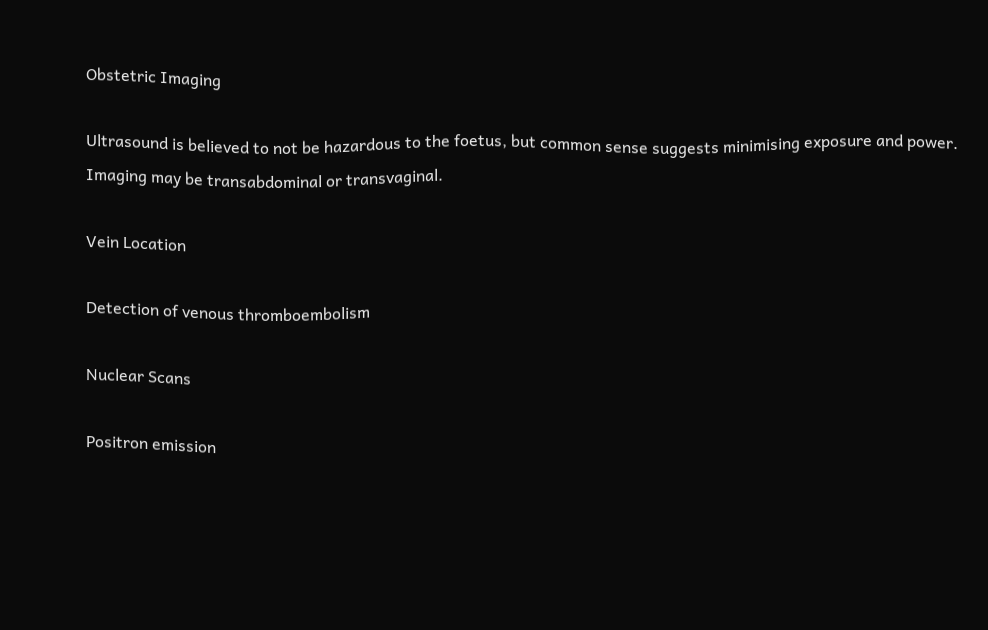Obstetric Imaging

Ultrasound is believed to not be hazardous to the foetus, but common sense suggests minimising exposure and power. Imaging may be transabdominal or transvaginal.

Vein Location

Detection of venous thromboembolism

Nuclear Scans

Positron emission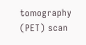tomography (PET) scan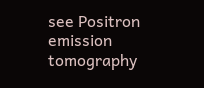see Positron emission tomography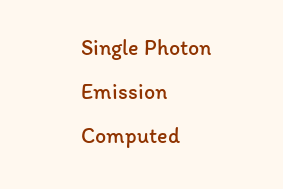Single Photon Emission Computed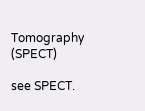Tomography (SPECT)

see SPECT.